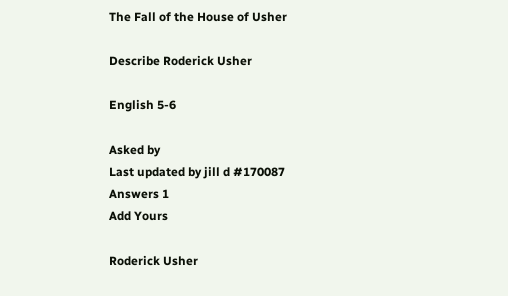The Fall of the House of Usher

Describe Roderick Usher

English 5-6

Asked by
Last updated by jill d #170087
Answers 1
Add Yours

Roderick Usher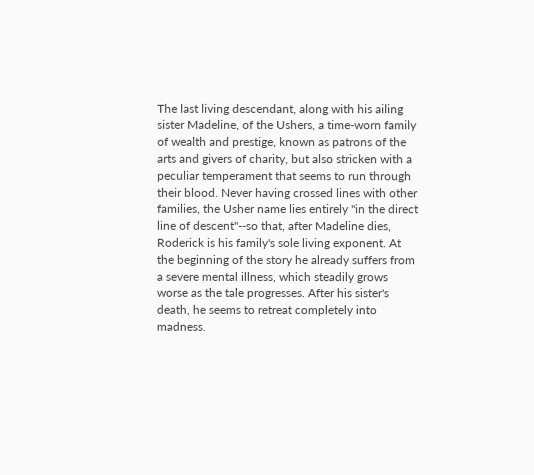The last living descendant, along with his ailing sister Madeline, of the Ushers, a time-worn family of wealth and prestige, known as patrons of the arts and givers of charity, but also stricken with a peculiar temperament that seems to run through their blood. Never having crossed lines with other families, the Usher name lies entirely "in the direct line of descent"--so that, after Madeline dies, Roderick is his family's sole living exponent. At the beginning of the story he already suffers from a severe mental illness, which steadily grows worse as the tale progresses. After his sister's death, he seems to retreat completely into madness.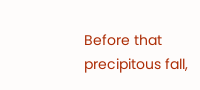Before that precipitous fall,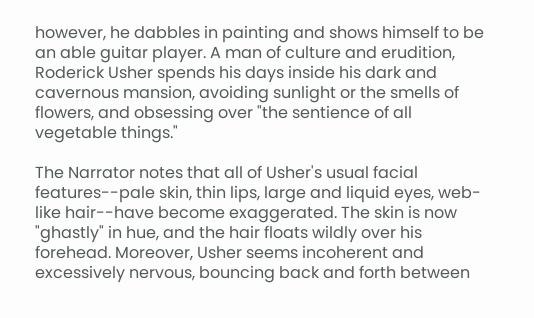however, he dabbles in painting and shows himself to be an able guitar player. A man of culture and erudition, Roderick Usher spends his days inside his dark and cavernous mansion, avoiding sunlight or the smells of flowers, and obsessing over "the sentience of all vegetable things."

The Narrator notes that all of Usher's usual facial features--pale skin, thin lips, large and liquid eyes, web-like hair--have become exaggerated. The skin is now "ghastly" in hue, and the hair floats wildly over his forehead. Moreover, Usher seems incoherent and excessively nervous, bouncing back and forth between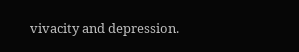vivacity and depression.